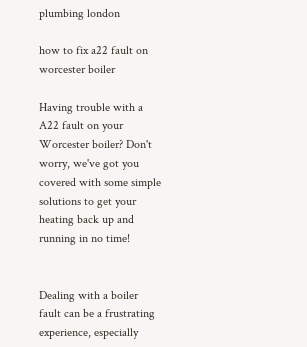plumbing london

how to fix a22 fault on worcester boiler

Having trouble with a A22 fault on your Worcester boiler? Don't worry, we've got you covered with some simple solutions to get your heating back up and running in no time!


Dealing with a boiler fault can be a frustrating experience, especially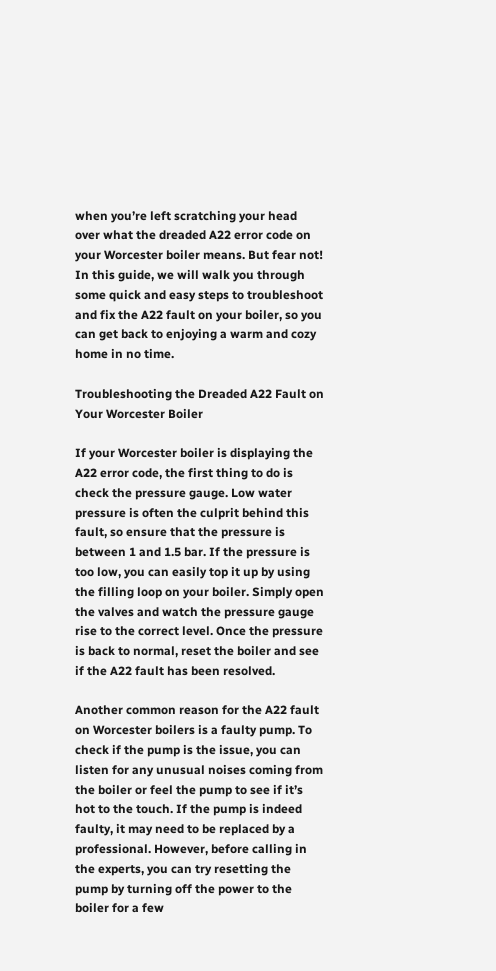when you’re left scratching your head over what the dreaded A22 error code on your Worcester boiler means. But fear not! In this guide, we will walk you through some quick and easy steps to troubleshoot and fix the A22 fault on your boiler, so you can get back to enjoying a warm and cozy home in no time.

Troubleshooting the Dreaded A22 Fault on Your Worcester Boiler

If your Worcester boiler is displaying the A22 error code, the first thing to do is check the pressure gauge. Low water pressure is often the culprit behind this fault, so ensure that the pressure is between 1 and 1.5 bar. If the pressure is too low, you can easily top it up by using the filling loop on your boiler. Simply open the valves and watch the pressure gauge rise to the correct level. Once the pressure is back to normal, reset the boiler and see if the A22 fault has been resolved.

Another common reason for the A22 fault on Worcester boilers is a faulty pump. To check if the pump is the issue, you can listen for any unusual noises coming from the boiler or feel the pump to see if it’s hot to the touch. If the pump is indeed faulty, it may need to be replaced by a professional. However, before calling in the experts, you can try resetting the pump by turning off the power to the boiler for a few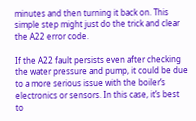minutes and then turning it back on. This simple step might just do the trick and clear the A22 error code.

If the A22 fault persists even after checking the water pressure and pump, it could be due to a more serious issue with the boiler’s electronics or sensors. In this case, it’s best to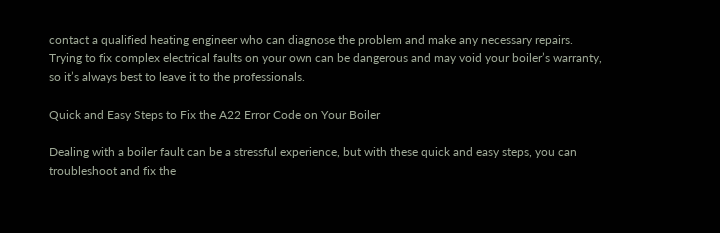contact a qualified heating engineer who can diagnose the problem and make any necessary repairs. Trying to fix complex electrical faults on your own can be dangerous and may void your boiler’s warranty, so it’s always best to leave it to the professionals.

Quick and Easy Steps to Fix the A22 Error Code on Your Boiler

Dealing with a boiler fault can be a stressful experience, but with these quick and easy steps, you can troubleshoot and fix the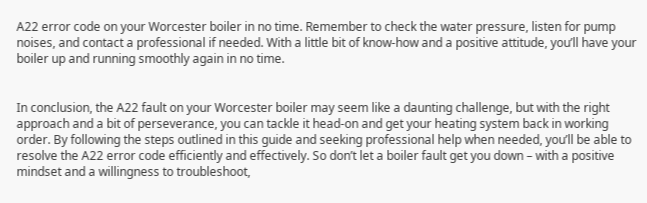A22 error code on your Worcester boiler in no time. Remember to check the water pressure, listen for pump noises, and contact a professional if needed. With a little bit of know-how and a positive attitude, you’ll have your boiler up and running smoothly again in no time.


In conclusion, the A22 fault on your Worcester boiler may seem like a daunting challenge, but with the right approach and a bit of perseverance, you can tackle it head-on and get your heating system back in working order. By following the steps outlined in this guide and seeking professional help when needed, you’ll be able to resolve the A22 error code efficiently and effectively. So don’t let a boiler fault get you down – with a positive mindset and a willingness to troubleshoot,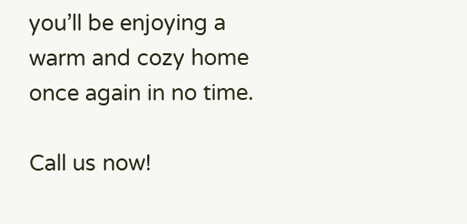you’ll be enjoying a warm and cozy home once again in no time.

Call us now!